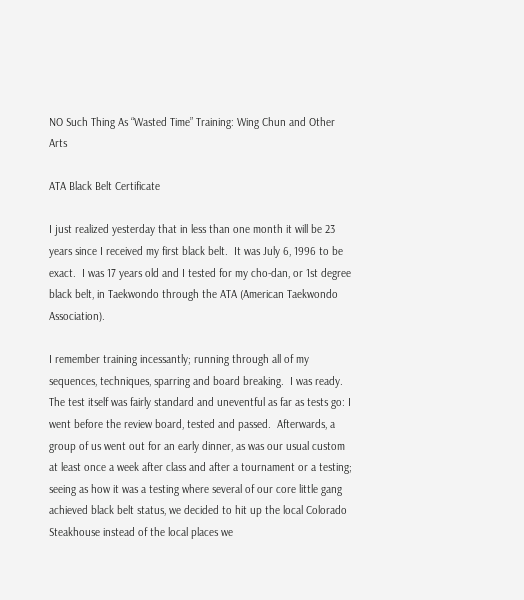NO Such Thing As “Wasted Time” Training: Wing Chun and Other Arts

ATA Black Belt Certificate

I just realized yesterday that in less than one month it will be 23 years since I received my first black belt.  It was July 6, 1996 to be exact.  I was 17 years old and I tested for my cho-dan, or 1st degree black belt, in Taekwondo through the ATA (American Taekwondo Association).

I remember training incessantly; running through all of my sequences, techniques, sparring and board breaking.  I was ready.  The test itself was fairly standard and uneventful as far as tests go: I went before the review board, tested and passed.  Afterwards, a group of us went out for an early dinner, as was our usual custom at least once a week after class and after a tournament or a testing; seeing as how it was a testing where several of our core little gang achieved black belt status, we decided to hit up the local Colorado Steakhouse instead of the local places we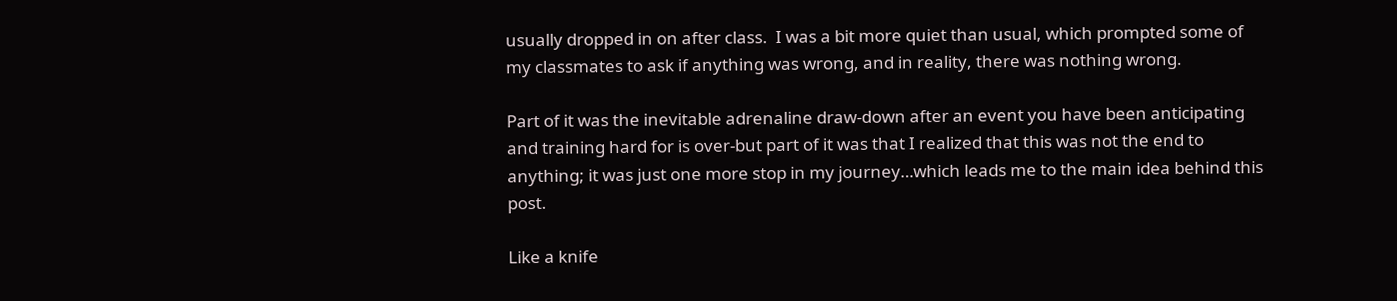usually dropped in on after class.  I was a bit more quiet than usual, which prompted some of my classmates to ask if anything was wrong, and in reality, there was nothing wrong.

Part of it was the inevitable adrenaline draw-down after an event you have been anticipating and training hard for is over-but part of it was that I realized that this was not the end to anything; it was just one more stop in my journey…which leads me to the main idea behind this post.

Like a knife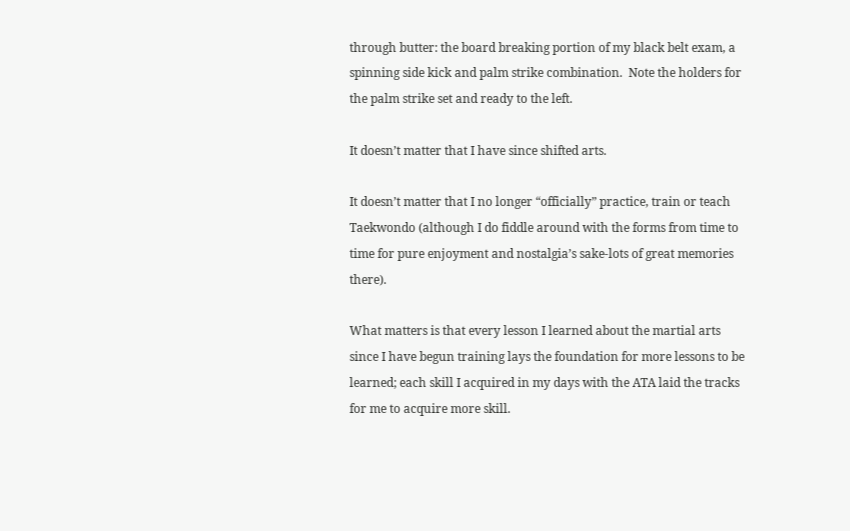through butter: the board breaking portion of my black belt exam, a spinning side kick and palm strike combination.  Note the holders for the palm strike set and ready to the left.

It doesn’t matter that I have since shifted arts.

It doesn’t matter that I no longer “officially” practice, train or teach Taekwondo (although I do fiddle around with the forms from time to time for pure enjoyment and nostalgia’s sake-lots of great memories there).

What matters is that every lesson I learned about the martial arts since I have begun training lays the foundation for more lessons to be learned; each skill I acquired in my days with the ATA laid the tracks for me to acquire more skill.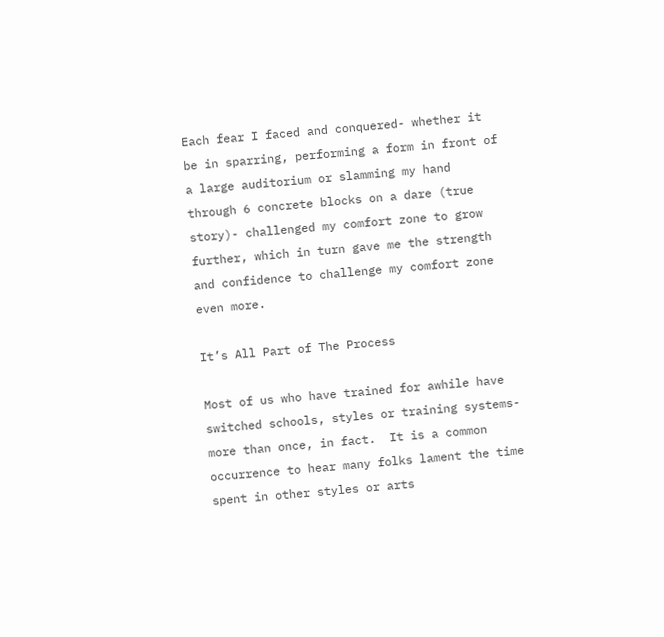Each fear I faced and conquered- whether it be in sparring, performing a form in front of a large auditorium or slamming my hand through 6 concrete blocks on a dare (true story)- challenged my comfort zone to grow further, which in turn gave me the strength and confidence to challenge my comfort zone even more.

It’s All Part of The Process

Most of us who have trained for awhile have switched schools, styles or training systems-more than once, in fact.  It is a common occurrence to hear many folks lament the time spent in other styles or arts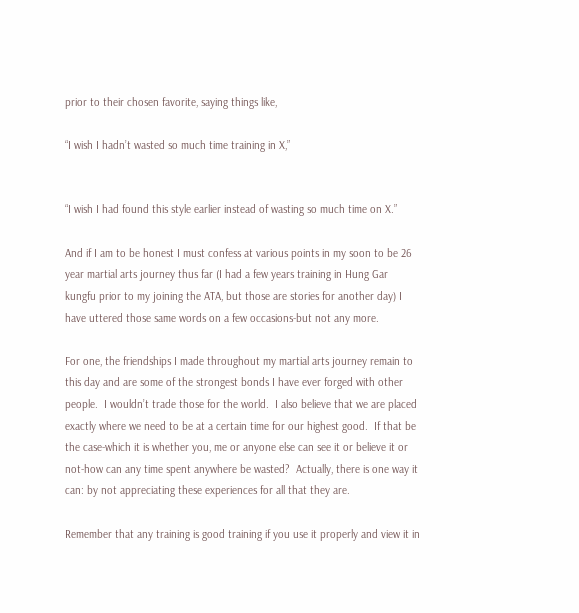prior to their chosen favorite, saying things like,

“I wish I hadn’t wasted so much time training in X,”


“I wish I had found this style earlier instead of wasting so much time on X.”

And if I am to be honest I must confess at various points in my soon to be 26 year martial arts journey thus far (I had a few years training in Hung Gar kungfu prior to my joining the ATA, but those are stories for another day) I have uttered those same words on a few occasions-but not any more.

For one, the friendships I made throughout my martial arts journey remain to this day and are some of the strongest bonds I have ever forged with other people.  I wouldn’t trade those for the world.  I also believe that we are placed exactly where we need to be at a certain time for our highest good.  If that be the case-which it is whether you, me or anyone else can see it or believe it or not-how can any time spent anywhere be wasted?  Actually, there is one way it can: by not appreciating these experiences for all that they are.

Remember that any training is good training if you use it properly and view it in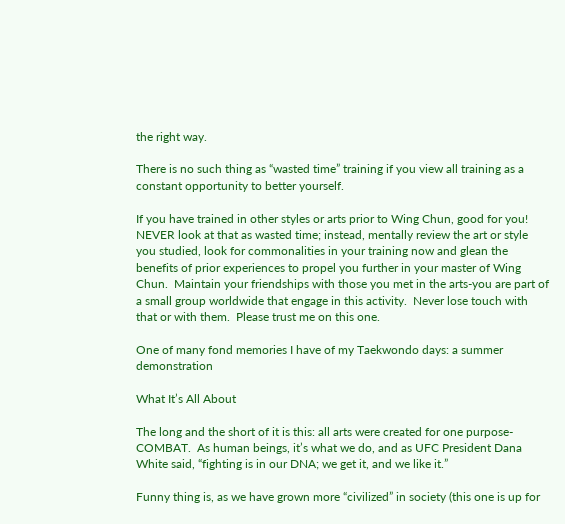the right way.

There is no such thing as “wasted time” training if you view all training as a constant opportunity to better yourself.

If you have trained in other styles or arts prior to Wing Chun, good for you!  NEVER look at that as wasted time; instead, mentally review the art or style you studied, look for commonalities in your training now and glean the benefits of prior experiences to propel you further in your master of Wing Chun.  Maintain your friendships with those you met in the arts-you are part of a small group worldwide that engage in this activity.  Never lose touch with that or with them.  Please trust me on this one.

One of many fond memories I have of my Taekwondo days: a summer demonstration

What It’s All About

The long and the short of it is this: all arts were created for one purpose- COMBAT.  As human beings, it’s what we do, and as UFC President Dana White said, “fighting is in our DNA; we get it, and we like it.”

Funny thing is, as we have grown more “civilized” in society (this one is up for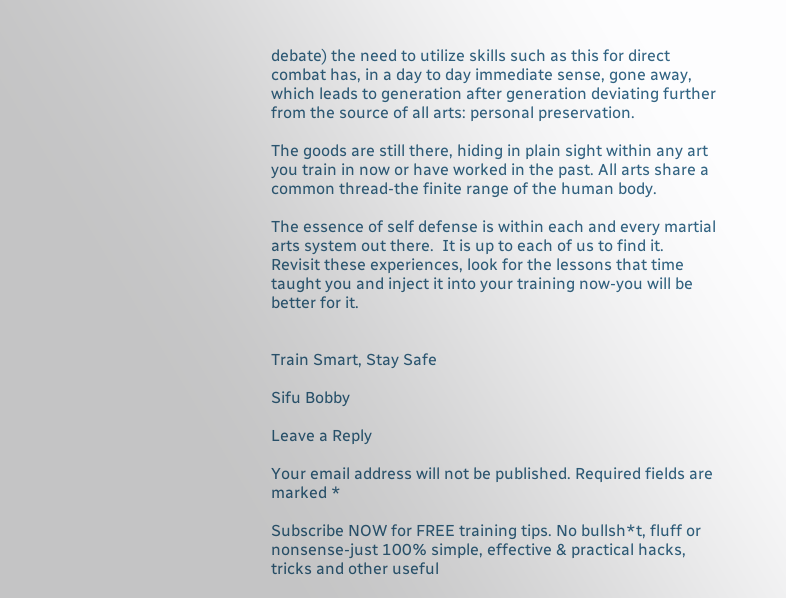debate) the need to utilize skills such as this for direct combat has, in a day to day immediate sense, gone away, which leads to generation after generation deviating further from the source of all arts: personal preservation.

The goods are still there, hiding in plain sight within any art you train in now or have worked in the past. All arts share a common thread-the finite range of the human body.

The essence of self defense is within each and every martial arts system out there.  It is up to each of us to find it.  Revisit these experiences, look for the lessons that time taught you and inject it into your training now-you will be better for it.


Train Smart, Stay Safe

Sifu Bobby

Leave a Reply

Your email address will not be published. Required fields are marked *

Subscribe NOW for FREE training tips. No bullsh*t, fluff or nonsense-just 100% simple, effective & practical hacks, tricks and other useful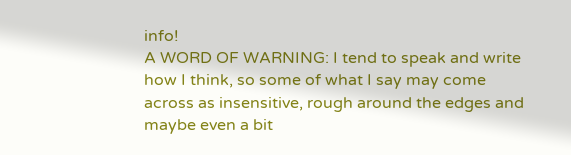info!
A WORD OF WARNING: I tend to speak and write how I think, so some of what I say may come across as insensitive, rough around the edges and maybe even a bit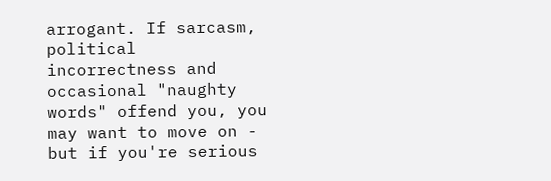arrogant. If sarcasm, political incorrectness and occasional "naughty words" offend you, you may want to move on - but if you're serious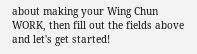about making your Wing Chun WORK, then fill out the fields above and let's get started!